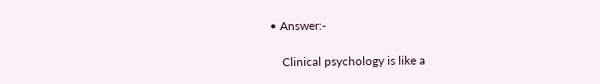• Answer:-

    Clinical psychology is like a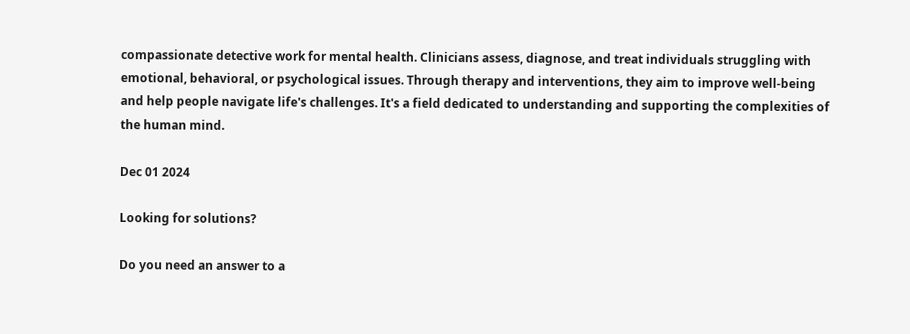compassionate detective work for mental health. Clinicians assess, diagnose, and treat individuals struggling with emotional, behavioral, or psychological issues. Through therapy and interventions, they aim to improve well-being and help people navigate life's challenges. It's a field dedicated to understanding and supporting the complexities of the human mind.

Dec 01 2024

Looking for solutions?

Do you need an answer to a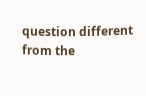question different from the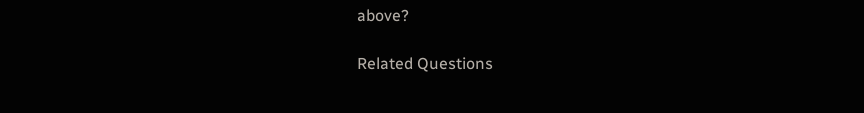above?

Related Questions